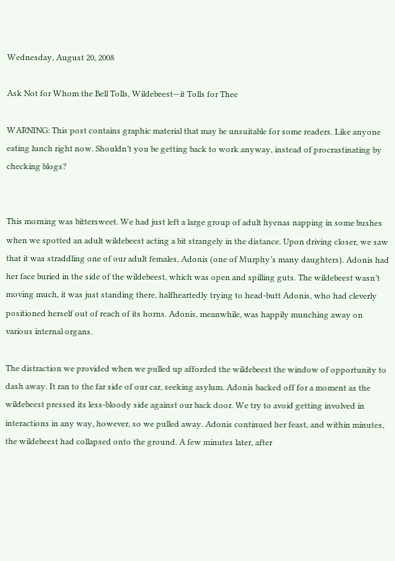Wednesday, August 20, 2008

Ask Not for Whom the Bell Tolls, Wildebeest—it Tolls for Thee

WARNING: This post contains graphic material that may be unsuitable for some readers. Like anyone eating lunch right now. Shouldn’t you be getting back to work anyway, instead of procrastinating by checking blogs?


This morning was bittersweet. We had just left a large group of adult hyenas napping in some bushes when we spotted an adult wildebeest acting a bit strangely in the distance. Upon driving closer, we saw that it was straddling one of our adult females, Adonis (one of Murphy’s many daughters). Adonis had her face buried in the side of the wildebeest, which was open and spilling guts. The wildebeest wasn’t moving much, it was just standing there, halfheartedly trying to head-butt Adonis, who had cleverly positioned herself out of reach of its horns. Adonis, meanwhile, was happily munching away on various internal organs.

The distraction we provided when we pulled up afforded the wildebeest the window of opportunity to dash away. It ran to the far side of our car, seeking asylum. Adonis backed off for a moment as the wildebeest pressed its less-bloody side against our back door. We try to avoid getting involved in interactions in any way, however, so we pulled away. Adonis continued her feast, and within minutes, the wildebeest had collapsed onto the ground. A few minutes later, after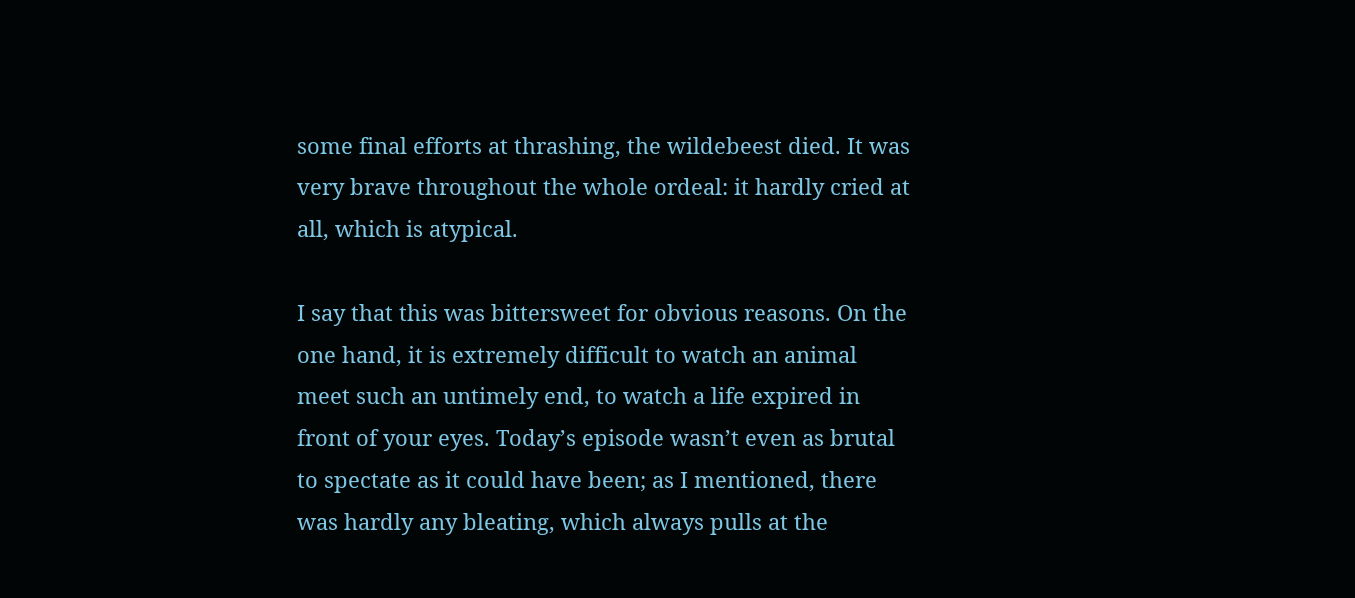some final efforts at thrashing, the wildebeest died. It was very brave throughout the whole ordeal: it hardly cried at all, which is atypical.

I say that this was bittersweet for obvious reasons. On the one hand, it is extremely difficult to watch an animal meet such an untimely end, to watch a life expired in front of your eyes. Today’s episode wasn’t even as brutal to spectate as it could have been; as I mentioned, there was hardly any bleating, which always pulls at the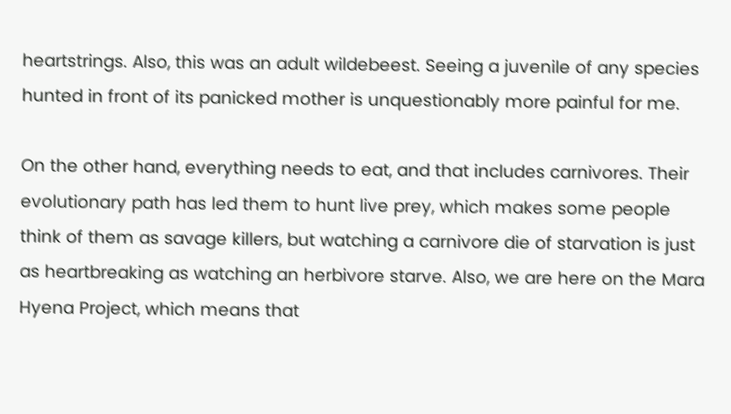heartstrings. Also, this was an adult wildebeest. Seeing a juvenile of any species hunted in front of its panicked mother is unquestionably more painful for me.

On the other hand, everything needs to eat, and that includes carnivores. Their evolutionary path has led them to hunt live prey, which makes some people think of them as savage killers, but watching a carnivore die of starvation is just as heartbreaking as watching an herbivore starve. Also, we are here on the Mara Hyena Project, which means that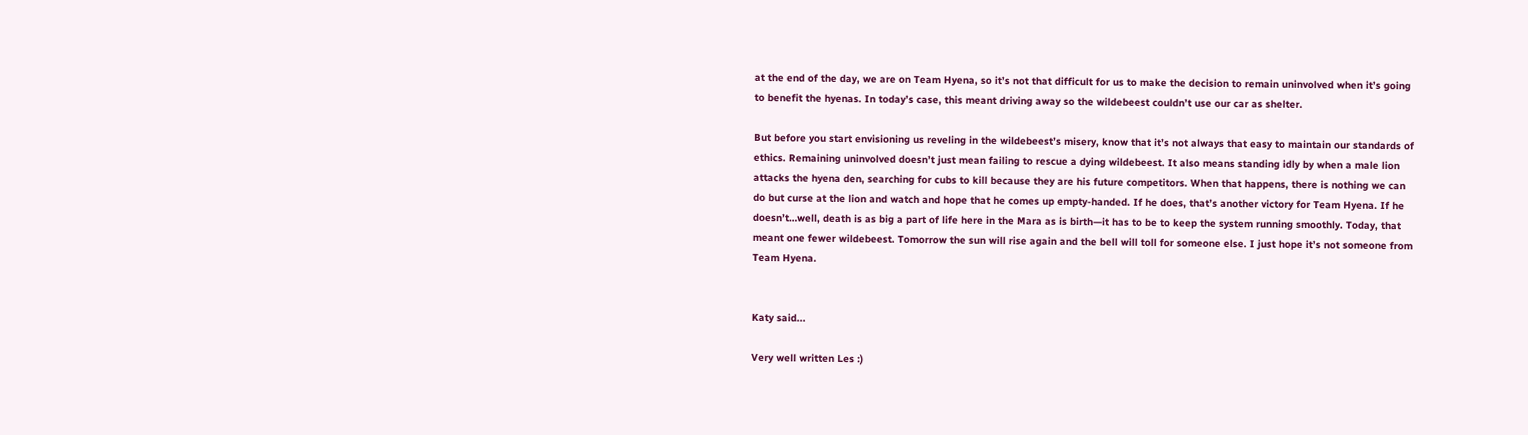at the end of the day, we are on Team Hyena, so it’s not that difficult for us to make the decision to remain uninvolved when it’s going to benefit the hyenas. In today’s case, this meant driving away so the wildebeest couldn’t use our car as shelter.

But before you start envisioning us reveling in the wildebeest’s misery, know that it’s not always that easy to maintain our standards of ethics. Remaining uninvolved doesn’t just mean failing to rescue a dying wildebeest. It also means standing idly by when a male lion attacks the hyena den, searching for cubs to kill because they are his future competitors. When that happens, there is nothing we can do but curse at the lion and watch and hope that he comes up empty-handed. If he does, that’s another victory for Team Hyena. If he doesn’t…well, death is as big a part of life here in the Mara as is birth—it has to be to keep the system running smoothly. Today, that meant one fewer wildebeest. Tomorrow the sun will rise again and the bell will toll for someone else. I just hope it’s not someone from Team Hyena.


Katy said...

Very well written Les :)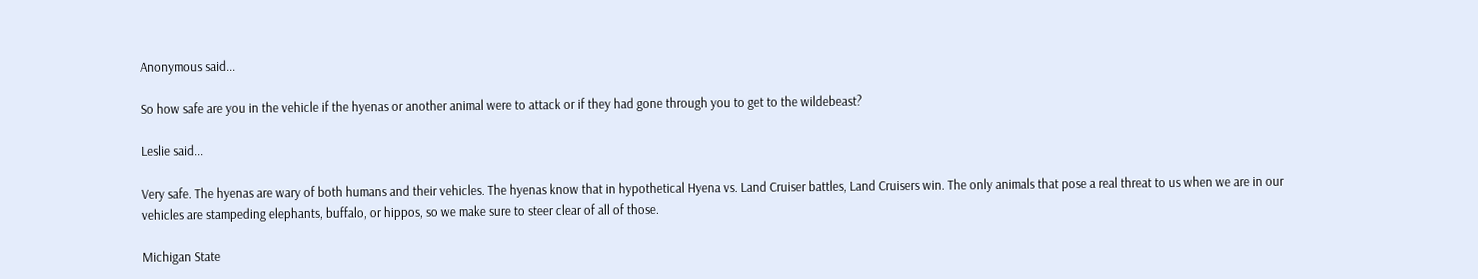Anonymous said...

So how safe are you in the vehicle if the hyenas or another animal were to attack or if they had gone through you to get to the wildebeast?

Leslie said...

Very safe. The hyenas are wary of both humans and their vehicles. The hyenas know that in hypothetical Hyena vs. Land Cruiser battles, Land Cruisers win. The only animals that pose a real threat to us when we are in our vehicles are stampeding elephants, buffalo, or hippos, so we make sure to steer clear of all of those.

Michigan State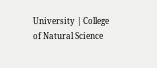University | College of Natural Science